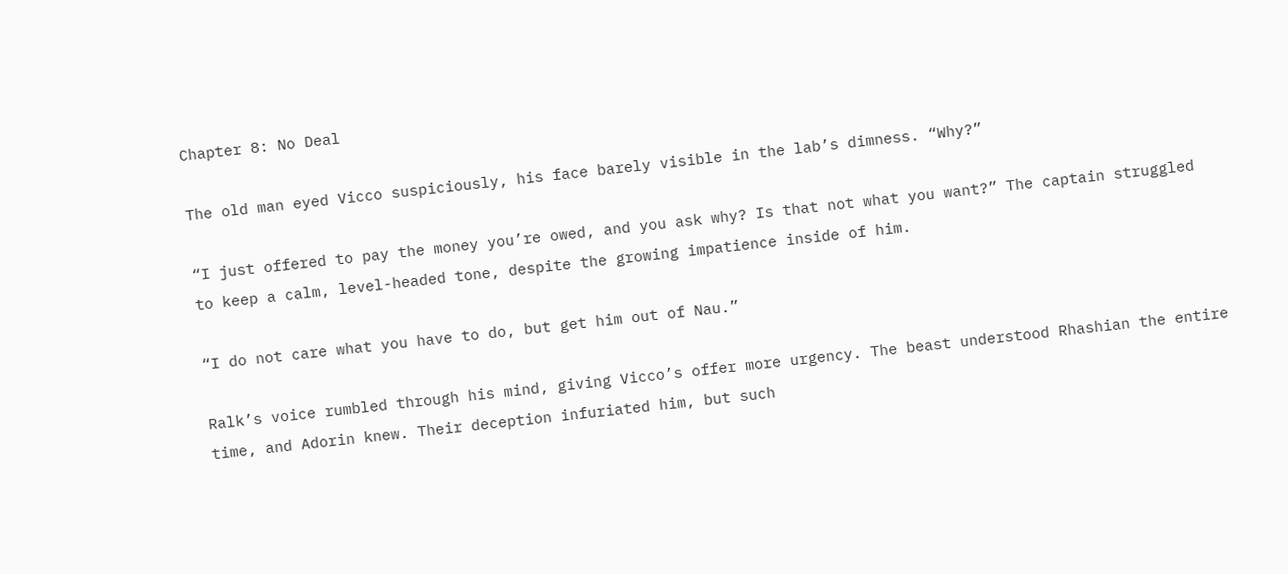Chapter 8: No Deal

The old man eyed Vicco suspiciously, his face barely visible in the lab’s dimness. “Why?”

“I just offered to pay the money you’re owed, and you ask why? Is that not what you want?” The captain struggled to keep a calm, level-headed tone, despite the growing impatience inside of him.

“I do not care what you have to do, but get him out of Nau.”

Ralk’s voice rumbled through his mind, giving Vicco’s offer more urgency. The beast understood Rhashian the entire time, and Adorin knew. Their deception infuriated him, but such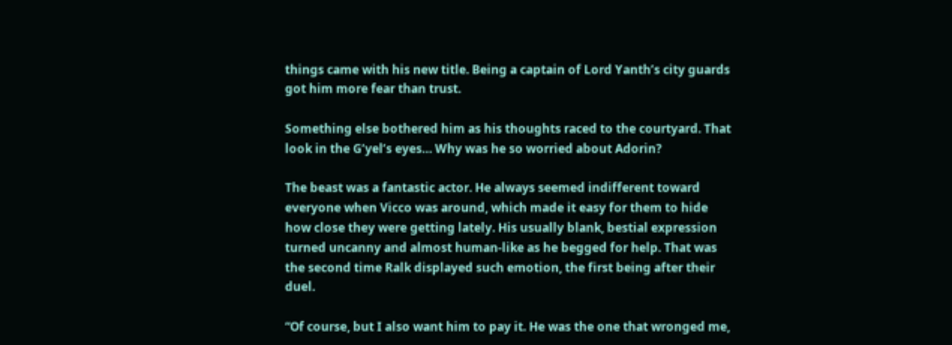things came with his new title. Being a captain of Lord Yanth’s city guards got him more fear than trust.

Something else bothered him as his thoughts raced to the courtyard. That look in the G’yel’s eyes… Why was he so worried about Adorin?

The beast was a fantastic actor. He always seemed indifferent toward everyone when Vicco was around, which made it easy for them to hide how close they were getting lately. His usually blank, bestial expression turned uncanny and almost human-like as he begged for help. That was the second time Ralk displayed such emotion, the first being after their duel.

“Of course, but I also want him to pay it. He was the one that wronged me,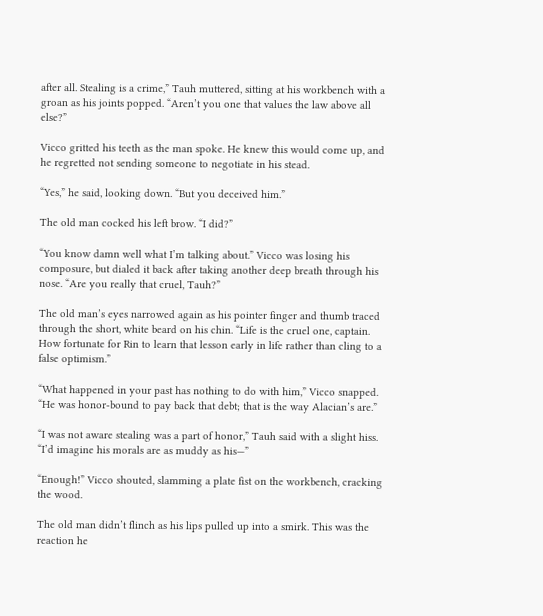after all. Stealing is a crime,” Tauh muttered, sitting at his workbench with a groan as his joints popped. “Aren’t you one that values the law above all else?”

Vicco gritted his teeth as the man spoke. He knew this would come up, and he regretted not sending someone to negotiate in his stead.

“Yes,” he said, looking down. “But you deceived him.”

The old man cocked his left brow. “I did?”

“You know damn well what I’m talking about.” Vicco was losing his composure, but dialed it back after taking another deep breath through his nose. “Are you really that cruel, Tauh?”

The old man’s eyes narrowed again as his pointer finger and thumb traced through the short, white beard on his chin. “Life is the cruel one, captain. How fortunate for Rin to learn that lesson early in life rather than cling to a false optimism.”

“What happened in your past has nothing to do with him,” Vicco snapped. “He was honor-bound to pay back that debt; that is the way Alacian’s are.”

“I was not aware stealing was a part of honor,” Tauh said with a slight hiss. “I’d imagine his morals are as muddy as his—”

“Enough!” Vicco shouted, slamming a plate fist on the workbench, cracking the wood.

The old man didn’t flinch as his lips pulled up into a smirk. This was the reaction he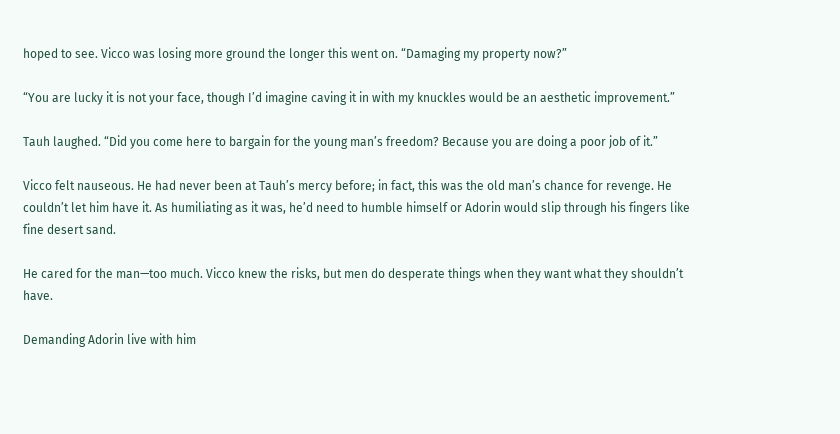hoped to see. Vicco was losing more ground the longer this went on. “Damaging my property now?”

“You are lucky it is not your face, though I’d imagine caving it in with my knuckles would be an aesthetic improvement.”

Tauh laughed. “Did you come here to bargain for the young man’s freedom? Because you are doing a poor job of it.”

Vicco felt nauseous. He had never been at Tauh’s mercy before; in fact, this was the old man’s chance for revenge. He couldn’t let him have it. As humiliating as it was, he’d need to humble himself or Adorin would slip through his fingers like fine desert sand.

He cared for the man—too much. Vicco knew the risks, but men do desperate things when they want what they shouldn’t have.

Demanding Adorin live with him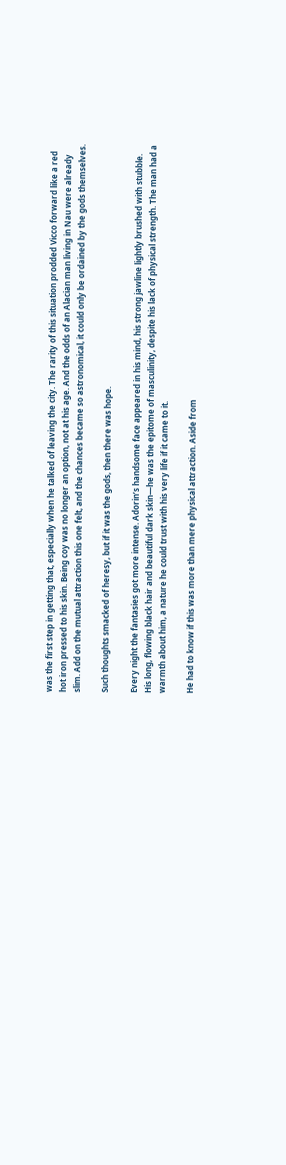was the first step in getting that, especially when he talked of leaving the city. The rarity of this situation prodded Vicco forward like a red hot iron pressed to his skin. Being coy was no longer an option, not at his age. And the odds of an Alacian man living in Nau were already slim. Add on the mutual attraction this one felt, and the chances became so astronomical, it could only be ordained by the gods themselves.

Such thoughts smacked of heresy, but if it was the gods, then there was hope.

Every night the fantasies got more intense. Adorin’s handsome face appeared in his mind, his strong jawline lightly brushed with stubble. His long, flowing black hair and beautiful dark skin—he was the epitome of masculinity, despite his lack of physical strength. The man had a warmth about him, a nature he could trust with his very life if it came to it.

He had to know if this was more than mere physical attraction. Aside from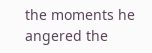the moments he angered the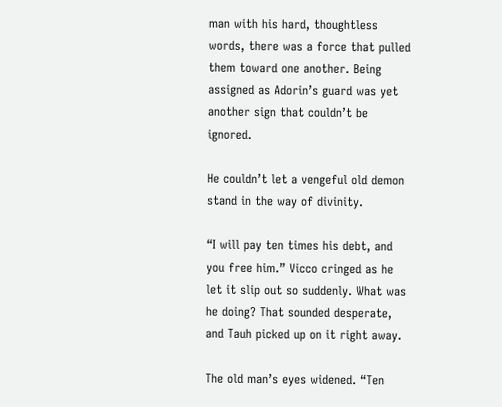man with his hard, thoughtless words, there was a force that pulled them toward one another. Being assigned as Adorin’s guard was yet another sign that couldn’t be ignored.

He couldn’t let a vengeful old demon stand in the way of divinity.

“I will pay ten times his debt, and you free him.” Vicco cringed as he let it slip out so suddenly. What was he doing? That sounded desperate, and Tauh picked up on it right away.

The old man’s eyes widened. “Ten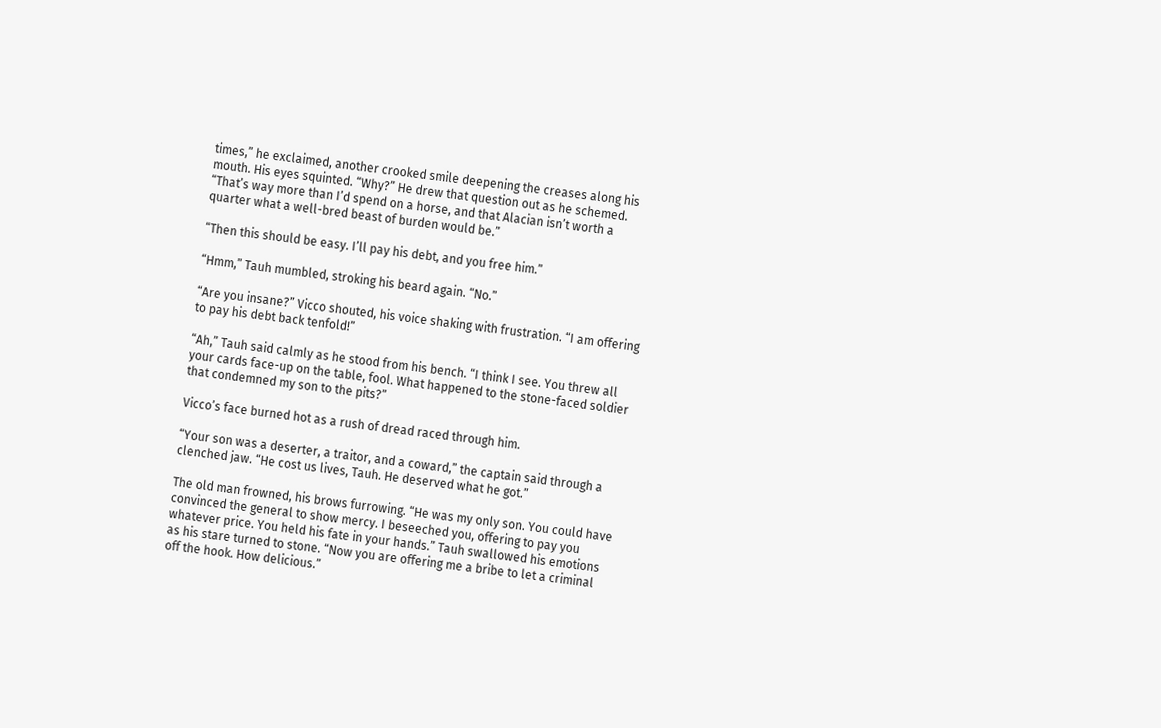times,” he exclaimed, another crooked smile deepening the creases along his mouth. His eyes squinted. “Why?” He drew that question out as he schemed. “That’s way more than I’d spend on a horse, and that Alacian isn’t worth a quarter what a well-bred beast of burden would be.”

“Then this should be easy. I’ll pay his debt, and you free him.”

“Hmm,” Tauh mumbled, stroking his beard again. “No.”

“Are you insane?” Vicco shouted, his voice shaking with frustration. “I am offering to pay his debt back tenfold!”

“Ah,” Tauh said calmly as he stood from his bench. “I think I see. You threw all your cards face-up on the table, fool. What happened to the stone-faced soldier that condemned my son to the pits?”

Vicco’s face burned hot as a rush of dread raced through him.

“Your son was a deserter, a traitor, and a coward,” the captain said through a clenched jaw. “He cost us lives, Tauh. He deserved what he got.”

The old man frowned, his brows furrowing. “He was my only son. You could have convinced the general to show mercy. I beseeched you, offering to pay you whatever price. You held his fate in your hands.” Tauh swallowed his emotions as his stare turned to stone. “Now you are offering me a bribe to let a criminal off the hook. How delicious.”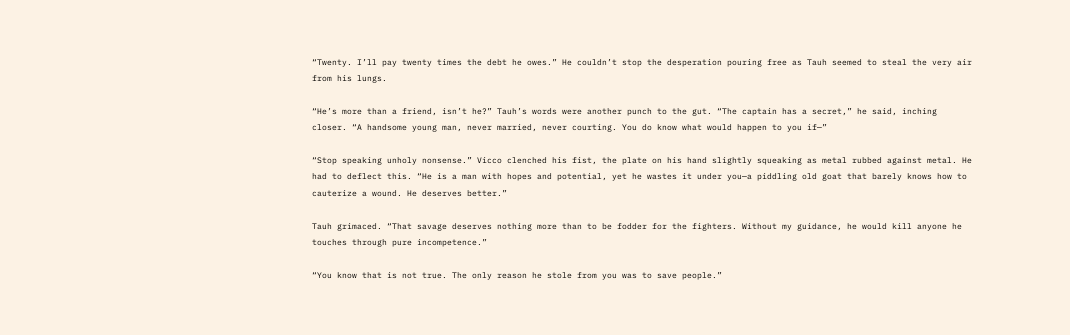“Twenty. I’ll pay twenty times the debt he owes.” He couldn’t stop the desperation pouring free as Tauh seemed to steal the very air from his lungs.

“He’s more than a friend, isn’t he?” Tauh’s words were another punch to the gut. “The captain has a secret,” he said, inching closer. “A handsome young man, never married, never courting. You do know what would happen to you if—”

“Stop speaking unholy nonsense.” Vicco clenched his fist, the plate on his hand slightly squeaking as metal rubbed against metal. He had to deflect this. “He is a man with hopes and potential, yet he wastes it under you—a piddling old goat that barely knows how to cauterize a wound. He deserves better.”

Tauh grimaced. “That savage deserves nothing more than to be fodder for the fighters. Without my guidance, he would kill anyone he touches through pure incompetence.”

“You know that is not true. The only reason he stole from you was to save people.”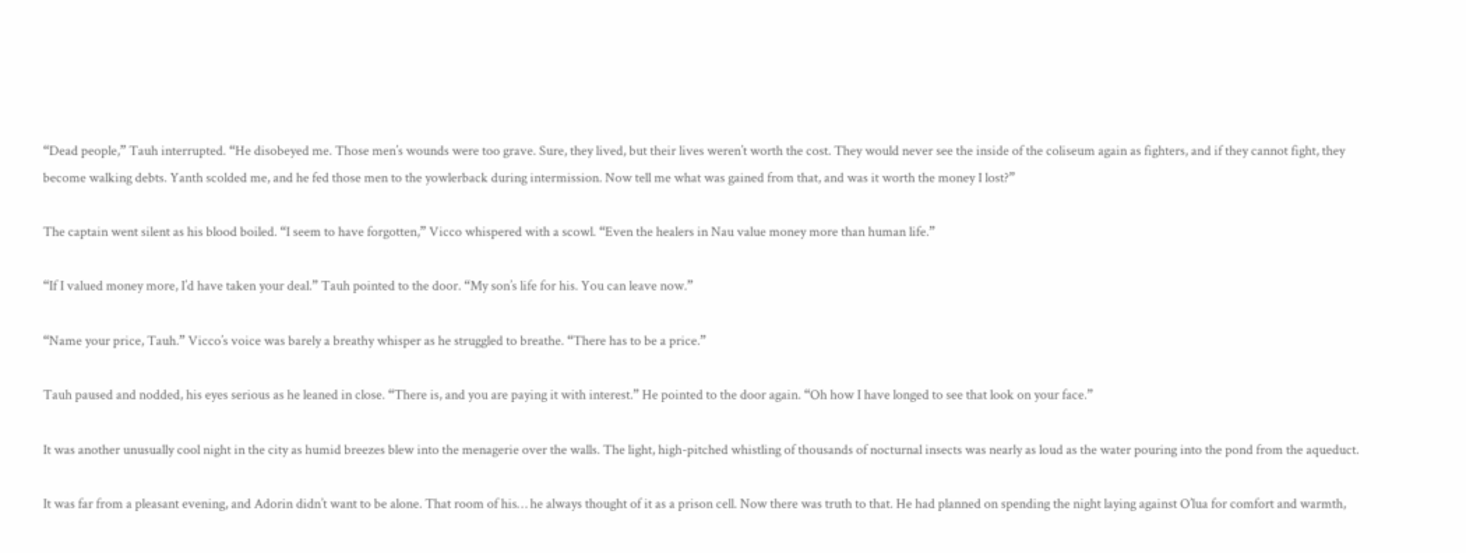“Dead people,” Tauh interrupted. “He disobeyed me. Those men’s wounds were too grave. Sure, they lived, but their lives weren’t worth the cost. They would never see the inside of the coliseum again as fighters, and if they cannot fight, they become walking debts. Yanth scolded me, and he fed those men to the yowlerback during intermission. Now tell me what was gained from that, and was it worth the money I lost?”

The captain went silent as his blood boiled. “I seem to have forgotten,” Vicco whispered with a scowl. “Even the healers in Nau value money more than human life.”

“If I valued money more, I’d have taken your deal.” Tauh pointed to the door. “My son’s life for his. You can leave now.”

“Name your price, Tauh.” Vicco’s voice was barely a breathy whisper as he struggled to breathe. “There has to be a price.”

Tauh paused and nodded, his eyes serious as he leaned in close. “There is, and you are paying it with interest.” He pointed to the door again. “Oh how I have longed to see that look on your face.”

It was another unusually cool night in the city as humid breezes blew into the menagerie over the walls. The light, high-pitched whistling of thousands of nocturnal insects was nearly as loud as the water pouring into the pond from the aqueduct.

It was far from a pleasant evening, and Adorin didn’t want to be alone. That room of his… he always thought of it as a prison cell. Now there was truth to that. He had planned on spending the night laying against O’lua for comfort and warmth,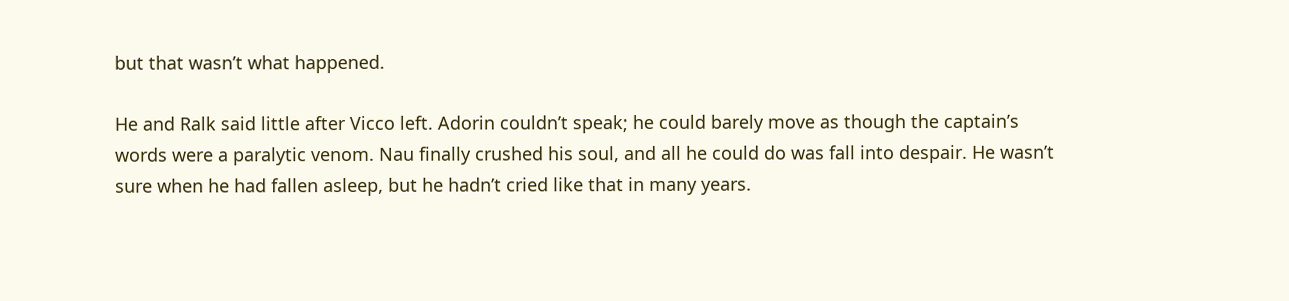but that wasn’t what happened.

He and Ralk said little after Vicco left. Adorin couldn’t speak; he could barely move as though the captain’s words were a paralytic venom. Nau finally crushed his soul, and all he could do was fall into despair. He wasn’t sure when he had fallen asleep, but he hadn’t cried like that in many years.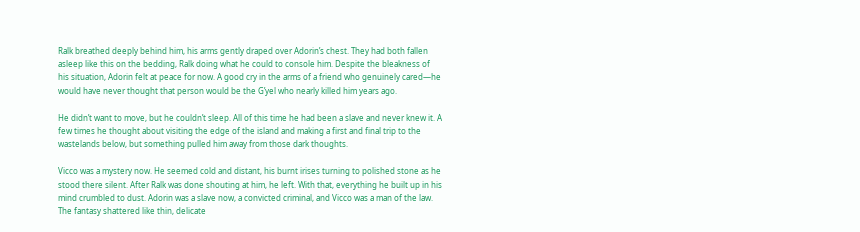Ralk breathed deeply behind him, his arms gently draped over Adorin’s chest. They had both fallen asleep like this on the bedding, Ralk doing what he could to console him. Despite the bleakness of his situation, Adorin felt at peace for now. A good cry in the arms of a friend who genuinely cared—he would have never thought that person would be the G’yel who nearly killed him years ago.

He didn’t want to move, but he couldn’t sleep. All of this time he had been a slave and never knew it. A few times he thought about visiting the edge of the island and making a first and final trip to the wastelands below, but something pulled him away from those dark thoughts.

Vicco was a mystery now. He seemed cold and distant, his burnt irises turning to polished stone as he stood there silent. After Ralk was done shouting at him, he left. With that, everything he built up in his mind crumbled to dust. Adorin was a slave now, a convicted criminal, and Vicco was a man of the law. The fantasy shattered like thin, delicate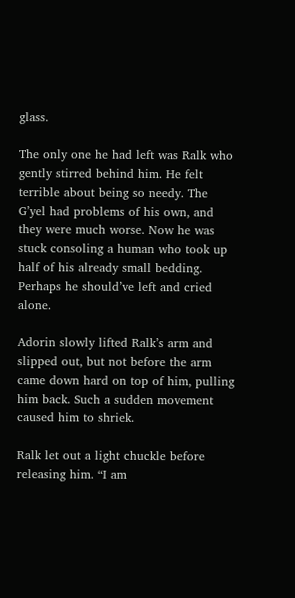glass.

The only one he had left was Ralk who gently stirred behind him. He felt terrible about being so needy. The G’yel had problems of his own, and they were much worse. Now he was stuck consoling a human who took up half of his already small bedding. Perhaps he should’ve left and cried alone.

Adorin slowly lifted Ralk’s arm and slipped out, but not before the arm came down hard on top of him, pulling him back. Such a sudden movement caused him to shriek.

Ralk let out a light chuckle before releasing him. “I am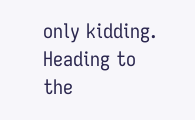only kidding. Heading to the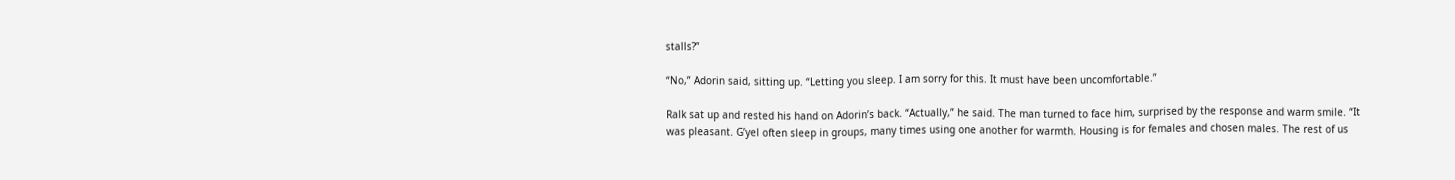stalls?”

“No,” Adorin said, sitting up. “Letting you sleep. I am sorry for this. It must have been uncomfortable.”

Ralk sat up and rested his hand on Adorin’s back. “Actually,” he said. The man turned to face him, surprised by the response and warm smile. “It was pleasant. G’yel often sleep in groups, many times using one another for warmth. Housing is for females and chosen males. The rest of us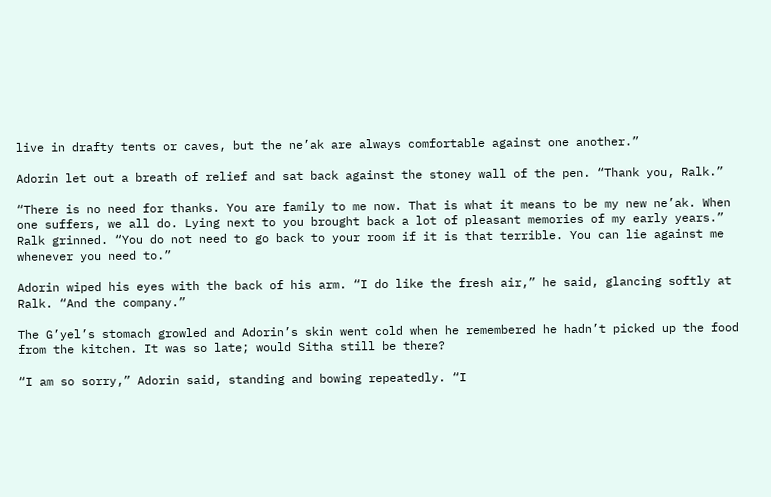live in drafty tents or caves, but the ne’ak are always comfortable against one another.”

Adorin let out a breath of relief and sat back against the stoney wall of the pen. “Thank you, Ralk.”

“There is no need for thanks. You are family to me now. That is what it means to be my new ne’ak. When one suffers, we all do. Lying next to you brought back a lot of pleasant memories of my early years.” Ralk grinned. “You do not need to go back to your room if it is that terrible. You can lie against me whenever you need to.”

Adorin wiped his eyes with the back of his arm. “I do like the fresh air,” he said, glancing softly at Ralk. “And the company.”

The G’yel’s stomach growled and Adorin’s skin went cold when he remembered he hadn’t picked up the food from the kitchen. It was so late; would Sitha still be there?

“I am so sorry,” Adorin said, standing and bowing repeatedly. “I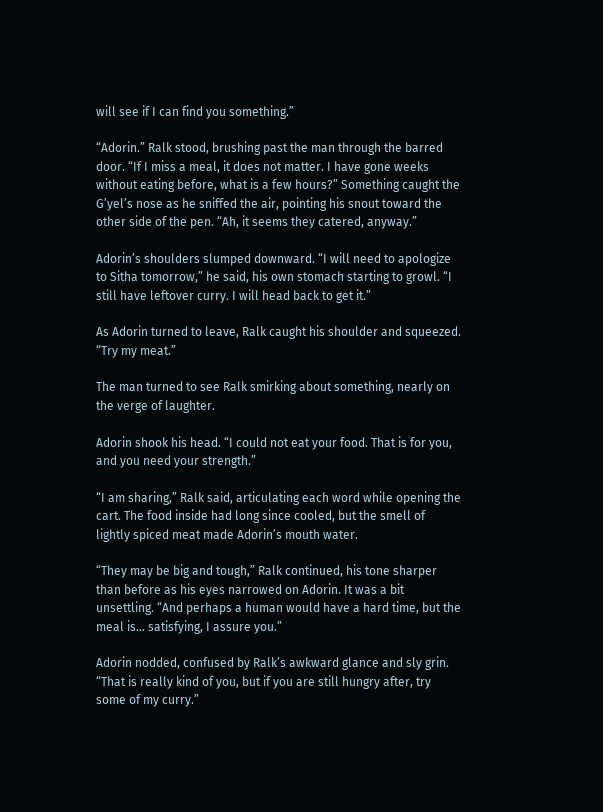will see if I can find you something.”

“Adorin.” Ralk stood, brushing past the man through the barred door. “If I miss a meal, it does not matter. I have gone weeks without eating before, what is a few hours?” Something caught the G’yel’s nose as he sniffed the air, pointing his snout toward the other side of the pen. “Ah, it seems they catered, anyway.”

Adorin’s shoulders slumped downward. “I will need to apologize to Sitha tomorrow,” he said, his own stomach starting to growl. “I still have leftover curry. I will head back to get it.”

As Adorin turned to leave, Ralk caught his shoulder and squeezed. “Try my meat.”

The man turned to see Ralk smirking about something, nearly on the verge of laughter.

Adorin shook his head. “I could not eat your food. That is for you, and you need your strength.”

“I am sharing,” Ralk said, articulating each word while opening the cart. The food inside had long since cooled, but the smell of lightly spiced meat made Adorin’s mouth water.

“They may be big and tough,” Ralk continued, his tone sharper than before as his eyes narrowed on Adorin. It was a bit unsettling. “And perhaps a human would have a hard time, but the meal is… satisfying, I assure you.”

Adorin nodded, confused by Ralk’s awkward glance and sly grin. “That is really kind of you, but if you are still hungry after, try some of my curry.”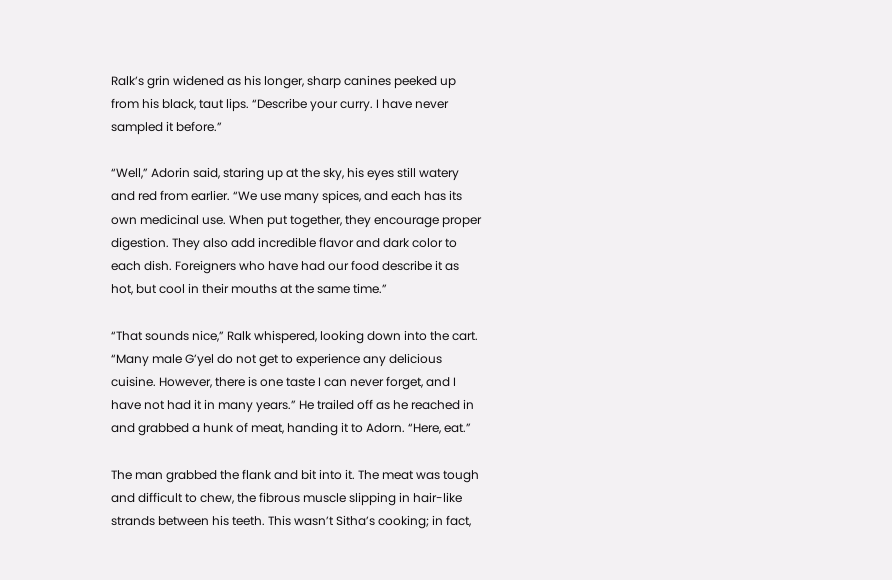Ralk’s grin widened as his longer, sharp canines peeked up from his black, taut lips. “Describe your curry. I have never sampled it before.”

“Well,” Adorin said, staring up at the sky, his eyes still watery and red from earlier. “We use many spices, and each has its own medicinal use. When put together, they encourage proper digestion. They also add incredible flavor and dark color to each dish. Foreigners who have had our food describe it as hot, but cool in their mouths at the same time.”

“That sounds nice,” Ralk whispered, looking down into the cart. “Many male G’yel do not get to experience any delicious cuisine. However, there is one taste I can never forget, and I have not had it in many years.” He trailed off as he reached in and grabbed a hunk of meat, handing it to Adorn. “Here, eat.”

The man grabbed the flank and bit into it. The meat was tough and difficult to chew, the fibrous muscle slipping in hair-like strands between his teeth. This wasn’t Sitha’s cooking; in fact,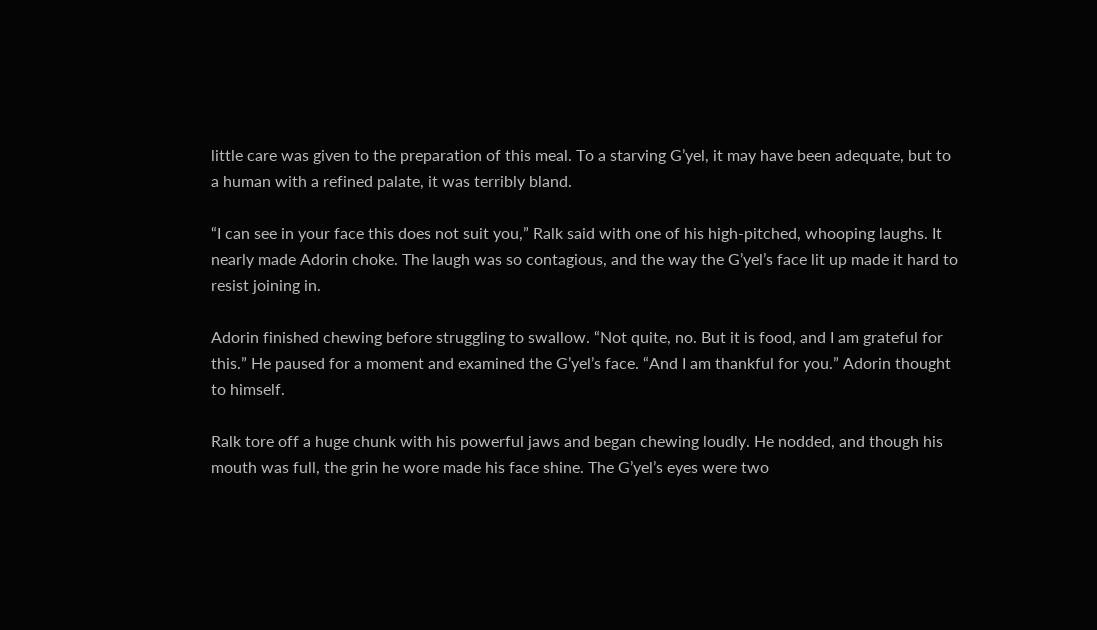little care was given to the preparation of this meal. To a starving G’yel, it may have been adequate, but to a human with a refined palate, it was terribly bland.

“I can see in your face this does not suit you,” Ralk said with one of his high-pitched, whooping laughs. It nearly made Adorin choke. The laugh was so contagious, and the way the G’yel’s face lit up made it hard to resist joining in.

Adorin finished chewing before struggling to swallow. “Not quite, no. But it is food, and I am grateful for this.” He paused for a moment and examined the G’yel’s face. “And I am thankful for you.” Adorin thought to himself.

Ralk tore off a huge chunk with his powerful jaws and began chewing loudly. He nodded, and though his mouth was full, the grin he wore made his face shine. The G’yel’s eyes were two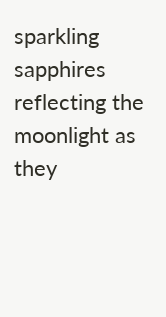sparkling sapphires reflecting the moonlight as they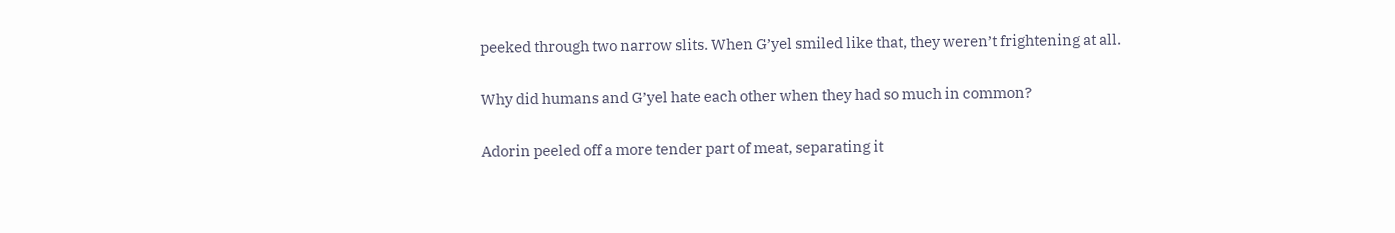peeked through two narrow slits. When G’yel smiled like that, they weren’t frightening at all.

Why did humans and G’yel hate each other when they had so much in common?

Adorin peeled off a more tender part of meat, separating it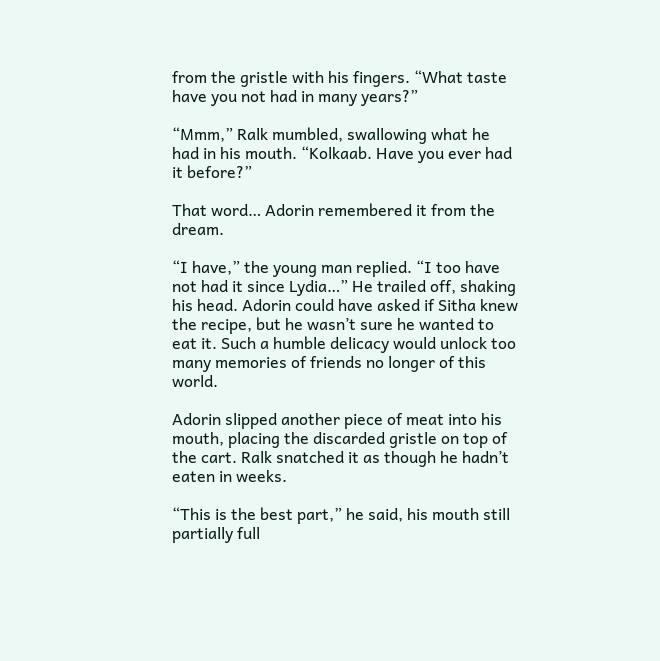from the gristle with his fingers. “What taste have you not had in many years?”

“Mmm,” Ralk mumbled, swallowing what he had in his mouth. “Kolkaab. Have you ever had it before?”

That word… Adorin remembered it from the dream.

“I have,” the young man replied. “I too have not had it since Lydia…” He trailed off, shaking his head. Adorin could have asked if Sitha knew the recipe, but he wasn’t sure he wanted to eat it. Such a humble delicacy would unlock too many memories of friends no longer of this world.

Adorin slipped another piece of meat into his mouth, placing the discarded gristle on top of the cart. Ralk snatched it as though he hadn’t eaten in weeks.

“This is the best part,” he said, his mouth still partially full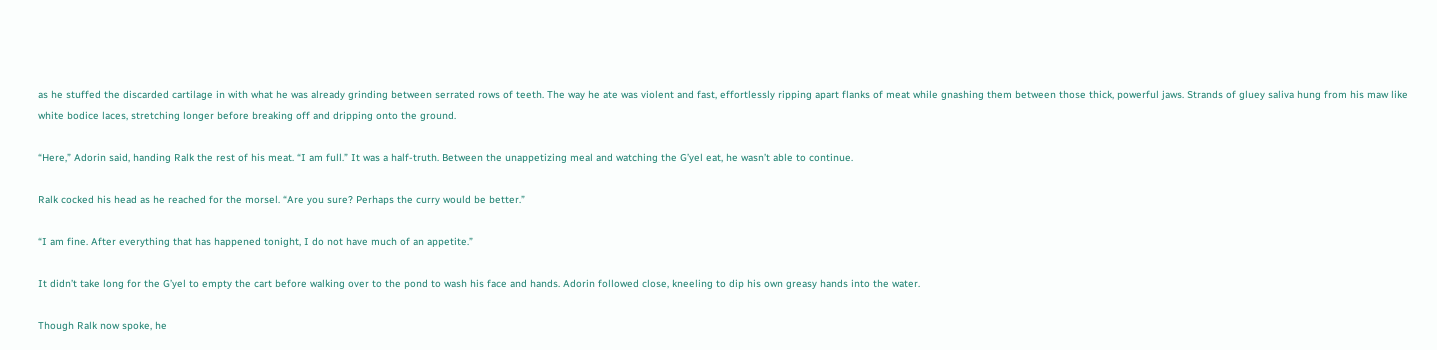as he stuffed the discarded cartilage in with what he was already grinding between serrated rows of teeth. The way he ate was violent and fast, effortlessly ripping apart flanks of meat while gnashing them between those thick, powerful jaws. Strands of gluey saliva hung from his maw like white bodice laces, stretching longer before breaking off and dripping onto the ground.

“Here,” Adorin said, handing Ralk the rest of his meat. “I am full.” It was a half-truth. Between the unappetizing meal and watching the G’yel eat, he wasn’t able to continue.

Ralk cocked his head as he reached for the morsel. “Are you sure? Perhaps the curry would be better.”

“I am fine. After everything that has happened tonight, I do not have much of an appetite.”

It didn’t take long for the G’yel to empty the cart before walking over to the pond to wash his face and hands. Adorin followed close, kneeling to dip his own greasy hands into the water.

Though Ralk now spoke, he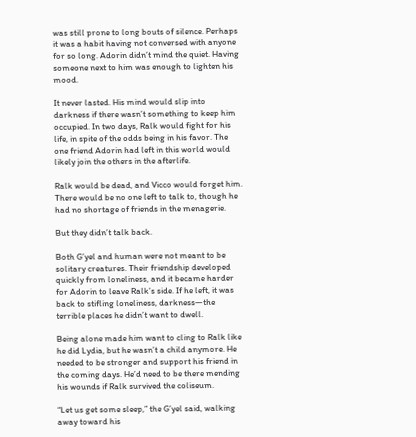was still prone to long bouts of silence. Perhaps it was a habit having not conversed with anyone for so long. Adorin didn’t mind the quiet. Having someone next to him was enough to lighten his mood.

It never lasted. His mind would slip into darkness if there wasn’t something to keep him occupied. In two days, Ralk would fight for his life, in spite of the odds being in his favor. The one friend Adorin had left in this world would likely join the others in the afterlife.

Ralk would be dead, and Vicco would forget him. There would be no one left to talk to, though he had no shortage of friends in the menagerie.

But they didn’t talk back.

Both G’yel and human were not meant to be solitary creatures. Their friendship developed quickly from loneliness, and it became harder for Adorin to leave Ralk’s side. If he left, it was back to stifling loneliness, darkness—the terrible places he didn’t want to dwell.

Being alone made him want to cling to Ralk like he did Lydia, but he wasn’t a child anymore. He needed to be stronger and support his friend in the coming days. He’d need to be there mending his wounds if Ralk survived the coliseum.

“Let us get some sleep,” the G’yel said, walking away toward his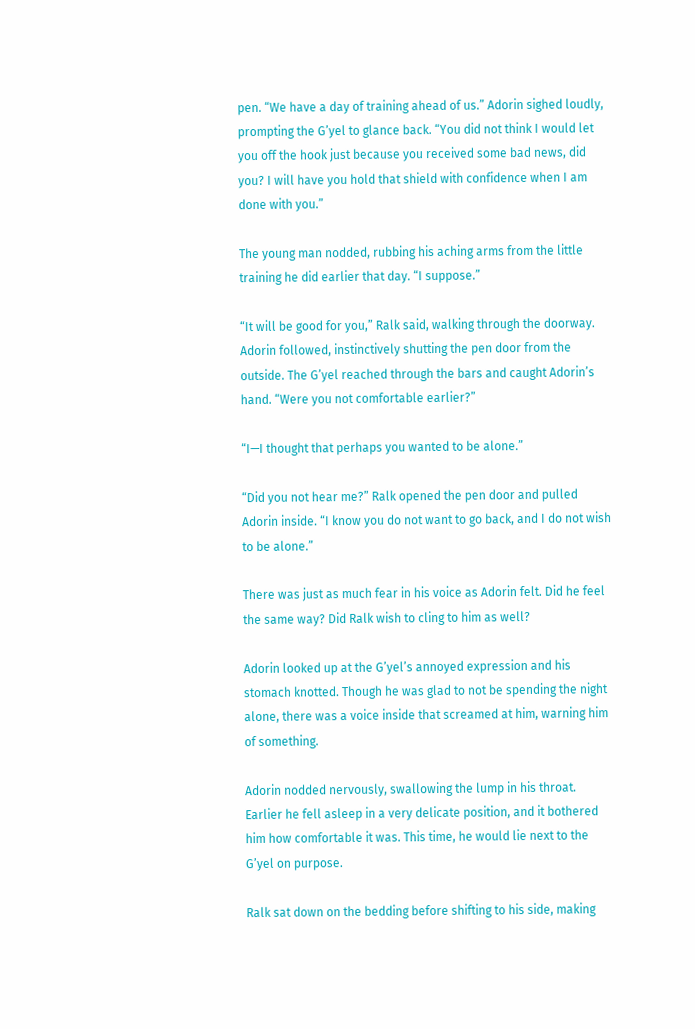pen. “We have a day of training ahead of us.” Adorin sighed loudly, prompting the G’yel to glance back. “You did not think I would let you off the hook just because you received some bad news, did you? I will have you hold that shield with confidence when I am done with you.”

The young man nodded, rubbing his aching arms from the little training he did earlier that day. “I suppose.”

“It will be good for you,” Ralk said, walking through the doorway. Adorin followed, instinctively shutting the pen door from the outside. The G’yel reached through the bars and caught Adorin’s hand. “Were you not comfortable earlier?”

“I—I thought that perhaps you wanted to be alone.”

“Did you not hear me?” Ralk opened the pen door and pulled Adorin inside. “I know you do not want to go back, and I do not wish to be alone.”

There was just as much fear in his voice as Adorin felt. Did he feel the same way? Did Ralk wish to cling to him as well?

Adorin looked up at the G’yel’s annoyed expression and his stomach knotted. Though he was glad to not be spending the night alone, there was a voice inside that screamed at him, warning him of something.

Adorin nodded nervously, swallowing the lump in his throat. Earlier he fell asleep in a very delicate position, and it bothered him how comfortable it was. This time, he would lie next to the G’yel on purpose.

Ralk sat down on the bedding before shifting to his side, making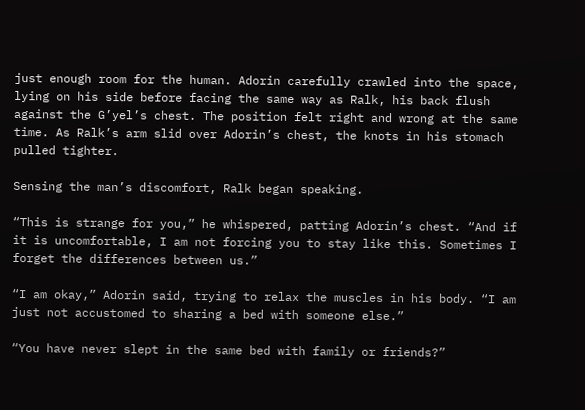just enough room for the human. Adorin carefully crawled into the space, lying on his side before facing the same way as Ralk, his back flush against the G’yel’s chest. The position felt right and wrong at the same time. As Ralk’s arm slid over Adorin’s chest, the knots in his stomach pulled tighter.

Sensing the man’s discomfort, Ralk began speaking.

“This is strange for you,” he whispered, patting Adorin’s chest. “And if it is uncomfortable, I am not forcing you to stay like this. Sometimes I forget the differences between us.”

“I am okay,” Adorin said, trying to relax the muscles in his body. “I am just not accustomed to sharing a bed with someone else.”

“You have never slept in the same bed with family or friends?”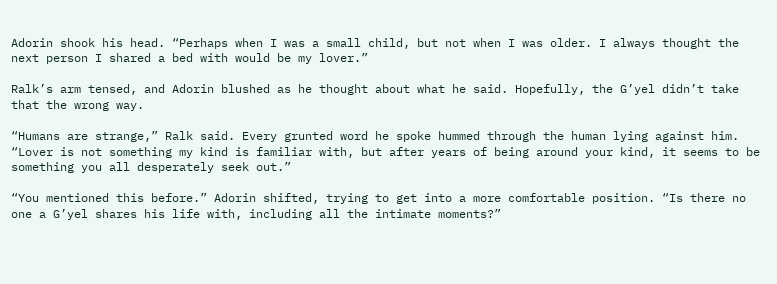Adorin shook his head. “Perhaps when I was a small child, but not when I was older. I always thought the next person I shared a bed with would be my lover.”

Ralk’s arm tensed, and Adorin blushed as he thought about what he said. Hopefully, the G’yel didn’t take that the wrong way.

“Humans are strange,” Ralk said. Every grunted word he spoke hummed through the human lying against him. “Lover is not something my kind is familiar with, but after years of being around your kind, it seems to be something you all desperately seek out.”

“You mentioned this before.” Adorin shifted, trying to get into a more comfortable position. “Is there no one a G’yel shares his life with, including all the intimate moments?”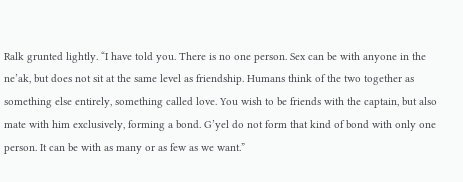Ralk grunted lightly. “I have told you. There is no one person. Sex can be with anyone in the ne’ak, but does not sit at the same level as friendship. Humans think of the two together as something else entirely, something called love. You wish to be friends with the captain, but also mate with him exclusively, forming a bond. G’yel do not form that kind of bond with only one person. It can be with as many or as few as we want.”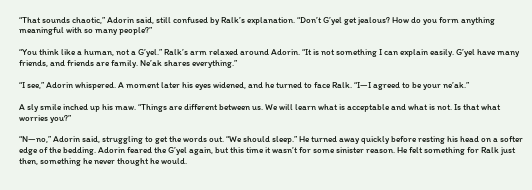“That sounds chaotic,” Adorin said, still confused by Ralk’s explanation. “Don’t G’yel get jealous? How do you form anything meaningful with so many people?”

“You think like a human, not a G’yel.” Ralk’s arm relaxed around Adorin. “It is not something I can explain easily. G’yel have many friends, and friends are family. Ne’ak shares everything.”

“I see,” Adorin whispered. A moment later his eyes widened, and he turned to face Ralk. “I—I agreed to be your ne’ak.”

A sly smile inched up his maw. “Things are different between us. We will learn what is acceptable and what is not. Is that what worries you?”

“N—no,” Adorin said, struggling to get the words out. “We should sleep.” He turned away quickly before resting his head on a softer edge of the bedding. Adorin feared the G’yel again, but this time it wasn’t for some sinister reason. He felt something for Ralk just then, something he never thought he would.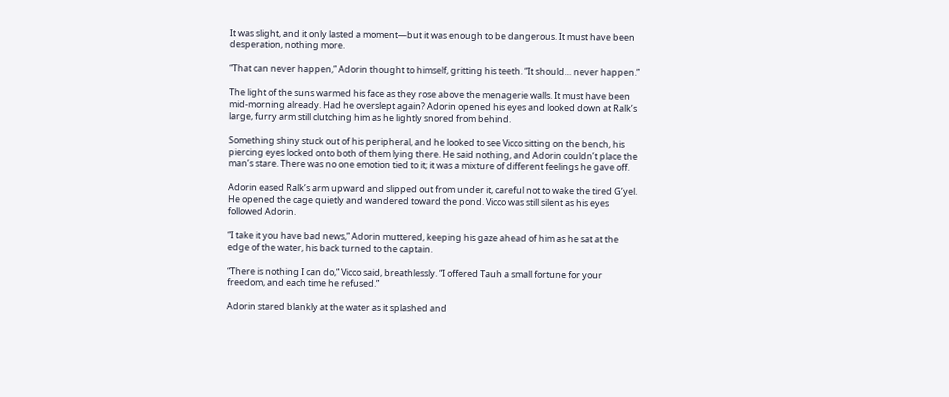It was slight, and it only lasted a moment—but it was enough to be dangerous. It must have been desperation, nothing more.

“That can never happen,” Adorin thought to himself, gritting his teeth. “It should… never happen.”

The light of the suns warmed his face as they rose above the menagerie walls. It must have been mid-morning already. Had he overslept again? Adorin opened his eyes and looked down at Ralk’s large, furry arm still clutching him as he lightly snored from behind.

Something shiny stuck out of his peripheral, and he looked to see Vicco sitting on the bench, his piercing eyes locked onto both of them lying there. He said nothing, and Adorin couldn’t place the man’s stare. There was no one emotion tied to it; it was a mixture of different feelings he gave off.

Adorin eased Ralk’s arm upward and slipped out from under it, careful not to wake the tired G’yel. He opened the cage quietly and wandered toward the pond. Vicco was still silent as his eyes followed Adorin.

“I take it you have bad news,” Adorin muttered, keeping his gaze ahead of him as he sat at the edge of the water, his back turned to the captain.

“There is nothing I can do,” Vicco said, breathlessly. “I offered Tauh a small fortune for your freedom, and each time he refused.”

Adorin stared blankly at the water as it splashed and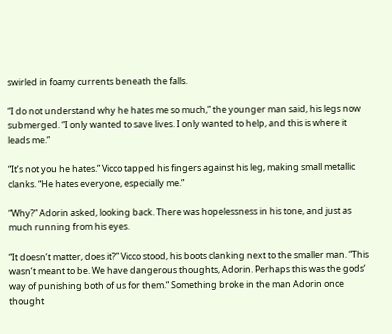swirled in foamy currents beneath the falls.

“I do not understand why he hates me so much,” the younger man said, his legs now submerged. “I only wanted to save lives. I only wanted to help, and this is where it leads me.”

“It’s not you he hates.” Vicco tapped his fingers against his leg, making small metallic clanks. “He hates everyone, especially me.”

“Why?” Adorin asked, looking back. There was hopelessness in his tone, and just as much running from his eyes.

“It doesn’t matter, does it?” Vicco stood, his boots clanking next to the smaller man. “This wasn’t meant to be. We have dangerous thoughts, Adorin. Perhaps this was the gods’ way of punishing both of us for them.” Something broke in the man Adorin once thought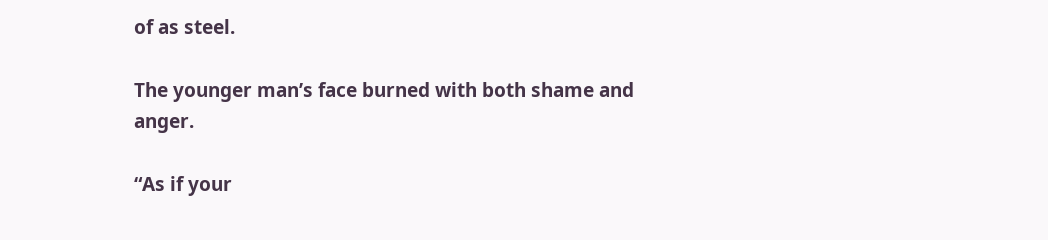of as steel.

The younger man’s face burned with both shame and anger.

“As if your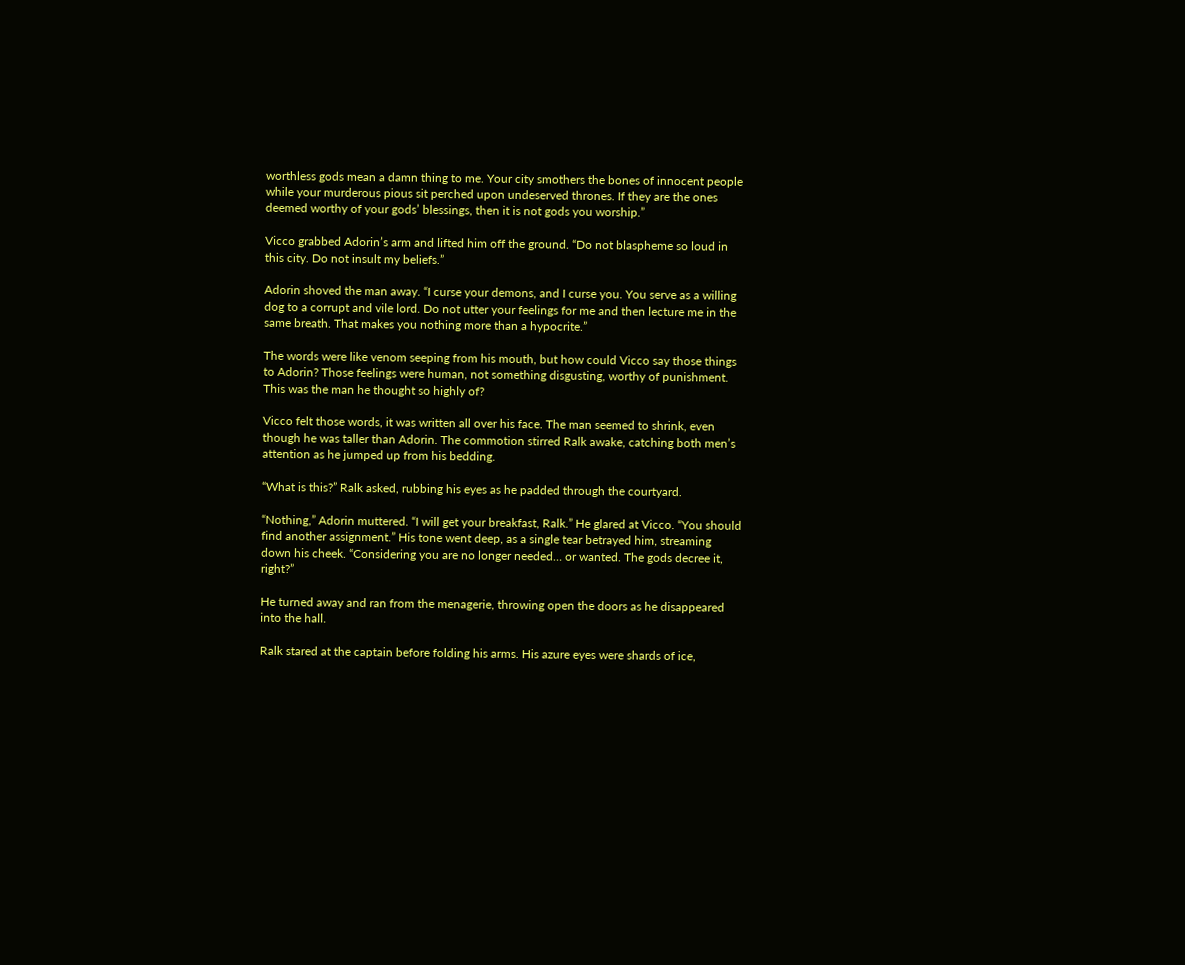worthless gods mean a damn thing to me. Your city smothers the bones of innocent people while your murderous pious sit perched upon undeserved thrones. If they are the ones deemed worthy of your gods’ blessings, then it is not gods you worship.”

Vicco grabbed Adorin’s arm and lifted him off the ground. “Do not blaspheme so loud in this city. Do not insult my beliefs.”

Adorin shoved the man away. “I curse your demons, and I curse you. You serve as a willing dog to a corrupt and vile lord. Do not utter your feelings for me and then lecture me in the same breath. That makes you nothing more than a hypocrite.”

The words were like venom seeping from his mouth, but how could Vicco say those things to Adorin? Those feelings were human, not something disgusting, worthy of punishment. This was the man he thought so highly of?

Vicco felt those words, it was written all over his face. The man seemed to shrink, even though he was taller than Adorin. The commotion stirred Ralk awake, catching both men’s attention as he jumped up from his bedding.

“What is this?” Ralk asked, rubbing his eyes as he padded through the courtyard.

“Nothing,” Adorin muttered. “I will get your breakfast, Ralk.” He glared at Vicco. “You should find another assignment.” His tone went deep, as a single tear betrayed him, streaming down his cheek. “Considering you are no longer needed… or wanted. The gods decree it, right?”

He turned away and ran from the menagerie, throwing open the doors as he disappeared into the hall.

Ralk stared at the captain before folding his arms. His azure eyes were shards of ice,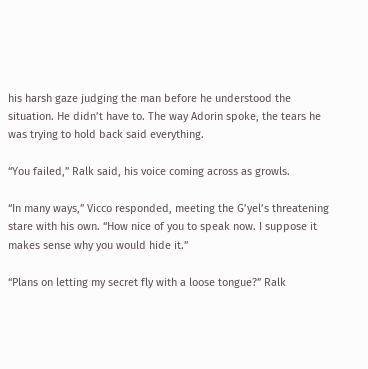his harsh gaze judging the man before he understood the situation. He didn’t have to. The way Adorin spoke, the tears he was trying to hold back said everything.

“You failed,” Ralk said, his voice coming across as growls.

“In many ways,” Vicco responded, meeting the G’yel’s threatening stare with his own. “How nice of you to speak now. I suppose it makes sense why you would hide it.”

“Plans on letting my secret fly with a loose tongue?” Ralk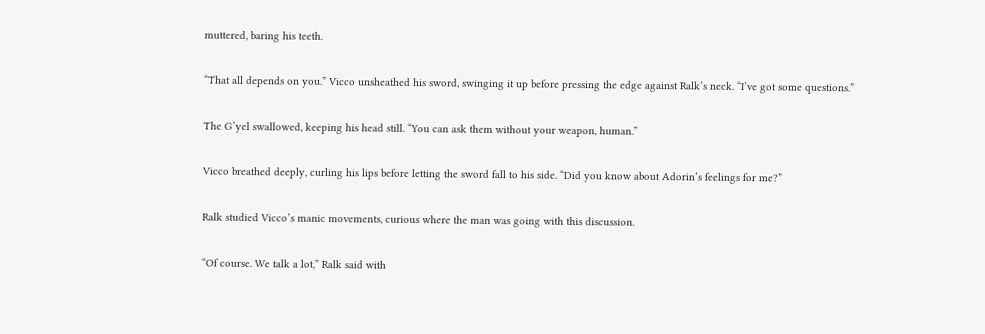muttered, baring his teeth.

“That all depends on you.” Vicco unsheathed his sword, swinging it up before pressing the edge against Ralk’s neck. “I’ve got some questions.”

The G’yel swallowed, keeping his head still. “You can ask them without your weapon, human.”

Vicco breathed deeply, curling his lips before letting the sword fall to his side. “Did you know about Adorin’s feelings for me?”

Ralk studied Vicco’s manic movements, curious where the man was going with this discussion.

“Of course. We talk a lot,” Ralk said with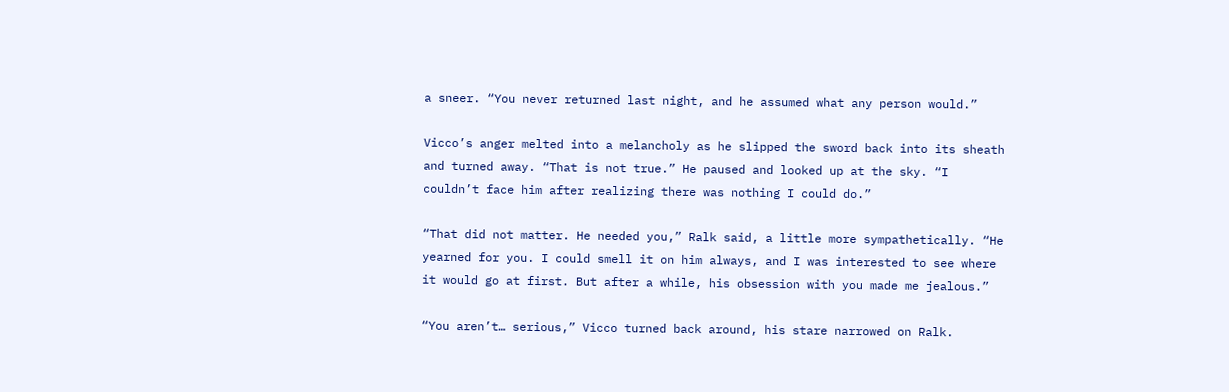a sneer. “You never returned last night, and he assumed what any person would.”

Vicco’s anger melted into a melancholy as he slipped the sword back into its sheath and turned away. “That is not true.” He paused and looked up at the sky. “I couldn’t face him after realizing there was nothing I could do.”

“That did not matter. He needed you,” Ralk said, a little more sympathetically. “He yearned for you. I could smell it on him always, and I was interested to see where it would go at first. But after a while, his obsession with you made me jealous.”

“You aren’t… serious,” Vicco turned back around, his stare narrowed on Ralk.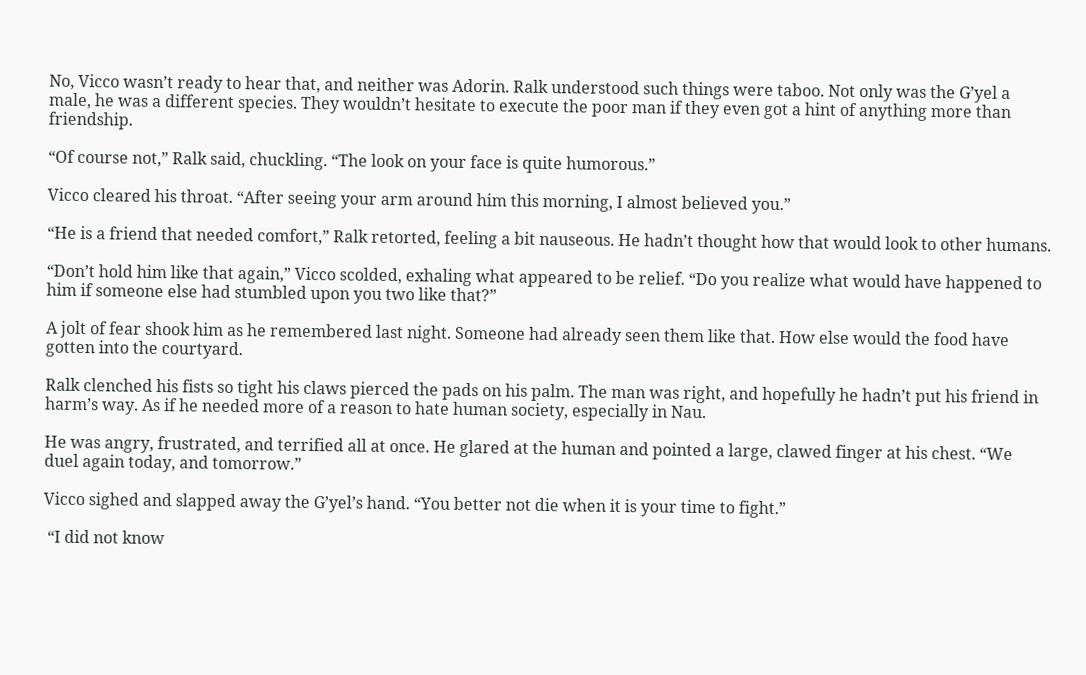No, Vicco wasn’t ready to hear that, and neither was Adorin. Ralk understood such things were taboo. Not only was the G’yel a male, he was a different species. They wouldn’t hesitate to execute the poor man if they even got a hint of anything more than friendship.

“Of course not,” Ralk said, chuckling. “The look on your face is quite humorous.”

Vicco cleared his throat. “After seeing your arm around him this morning, I almost believed you.”

“He is a friend that needed comfort,” Ralk retorted, feeling a bit nauseous. He hadn’t thought how that would look to other humans.

“Don’t hold him like that again,” Vicco scolded, exhaling what appeared to be relief. “Do you realize what would have happened to him if someone else had stumbled upon you two like that?”

A jolt of fear shook him as he remembered last night. Someone had already seen them like that. How else would the food have gotten into the courtyard.

Ralk clenched his fists so tight his claws pierced the pads on his palm. The man was right, and hopefully he hadn’t put his friend in harm’s way. As if he needed more of a reason to hate human society, especially in Nau.

He was angry, frustrated, and terrified all at once. He glared at the human and pointed a large, clawed finger at his chest. “We duel again today, and tomorrow.”

Vicco sighed and slapped away the G’yel’s hand. “You better not die when it is your time to fight.”

 “I did not know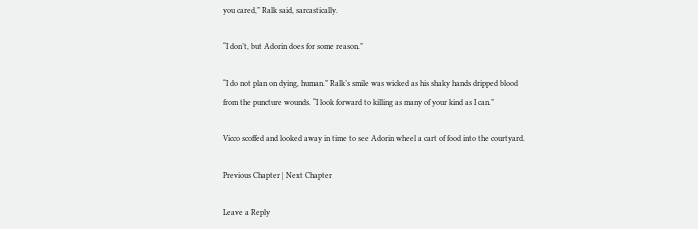you cared,” Ralk said, sarcastically.

“I don’t, but Adorin does for some reason.”

“I do not plan on dying, human.” Ralk’s smile was wicked as his shaky hands dripped blood from the puncture wounds. “I look forward to killing as many of your kind as I can.”

Vicco scoffed and looked away in time to see Adorin wheel a cart of food into the courtyard.

Previous Chapter | Next Chapter

Leave a Reply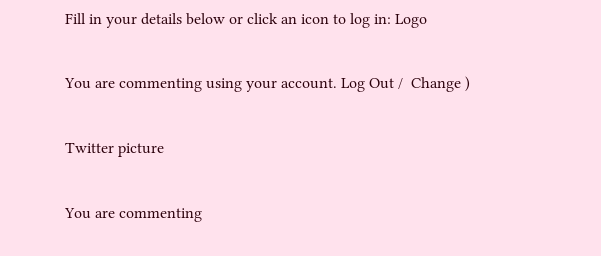Fill in your details below or click an icon to log in: Logo

You are commenting using your account. Log Out /  Change )

Twitter picture

You are commenting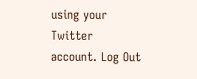using your Twitter account. Log Out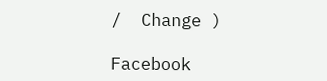/  Change )

Facebook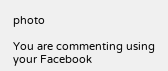photo

You are commenting using your Facebook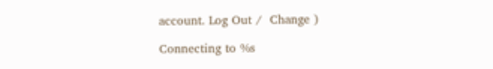account. Log Out /  Change )

Connecting to %s